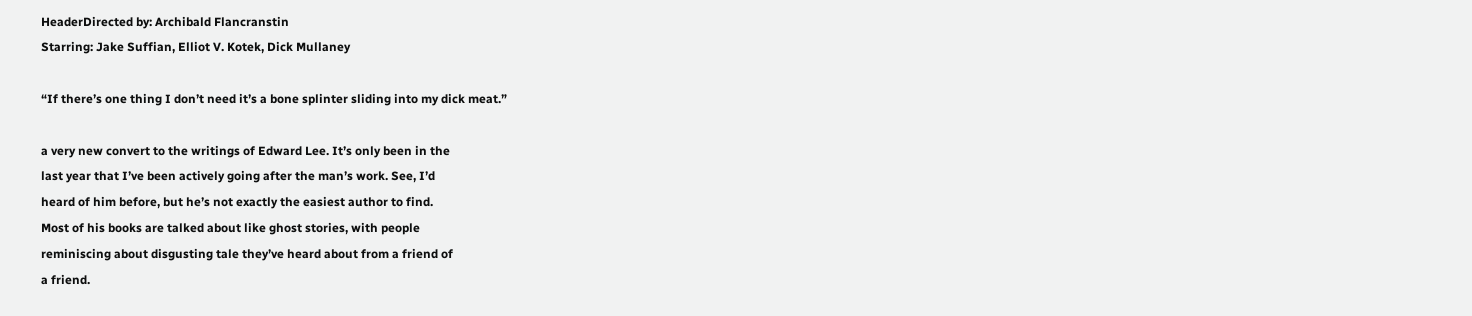HeaderDirected by: Archibald Flancranstin
Starring: Jake Suffian, Elliot V. Kotek, Dick Mullaney

“If there’s one thing I don’t need it’s a bone splinter sliding into my dick meat.”

a very new convert to the writings of Edward Lee. It’s only been in the
last year that I’ve been actively going after the man’s work. See, I’d
heard of him before, but he’s not exactly the easiest author to find.
Most of his books are talked about like ghost stories, with people
reminiscing about disgusting tale they’ve heard about from a friend of
a friend.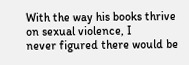With the way his books thrive on sexual violence, I
never figured there would be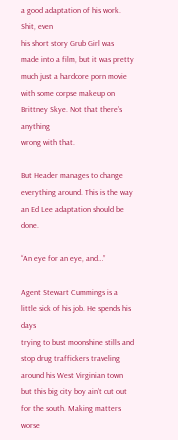a good adaptation of his work. Shit, even
his short story Grub Girl was
made into a film, but it was pretty much just a hardcore porn movie
with some corpse makeup on Brittney Skye. Not that there’s anything
wrong with that.

But Header manages to change everything around. This is the way an Ed Lee adaptation should be done.

“An eye for an eye, and…”

Agent Stewart Cummings is a little sick of his job. He spends his days
trying to bust moonshine stills and stop drug traffickers traveling
around his West Virginian town
but this big city boy ain’t cut out for the south. Making matters worse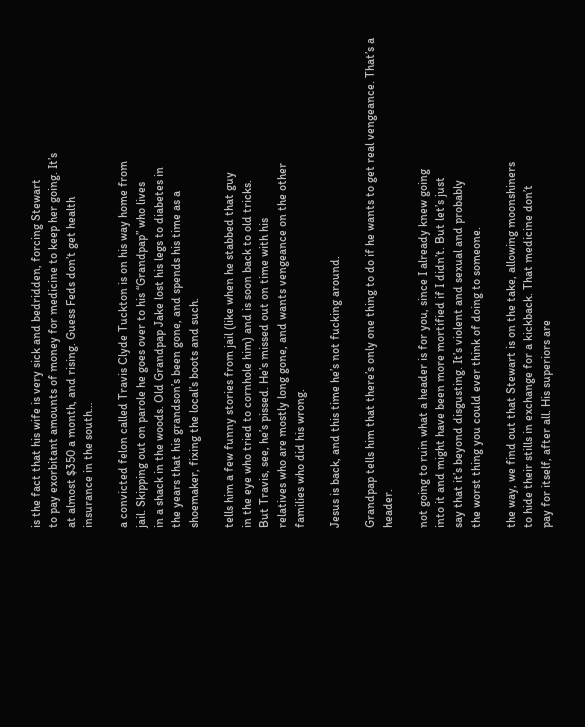is the fact that his wife is very sick and bedridden, forcing Stewart
to pay exorbitant amounts of money for medicine to keep her going. It’s
at almost $350 a month, and rising. Guess Feds don’t get health
insurance in the south…

a convicted felon called Travis Clyde Tuckton is on his way home from
jail. Skipping out on parole he goes over to his “Grandpap” who lives
in a shack in the woods. Old Grandpap Jake lost his legs to diabetes in
the years that his grandson’s been gone, and spends his time as a
shoemaker, fixing the local’s boots and such.

tells him a few funny stories from jail (like when he stabbed that guy
in the eye who tried to cornhole him) and is soon back to old tricks.
But Travis, see, he’s pissed. He’s missed out on time with his
relatives who are mostly long gone, and wants vengeance on the other
families who did his wrong.

Jesus is back, and this time he’s not fucking around.

Grandpap tells him that there’s only one thing to do if he wants to get real vengeance. That’s a header.

not going to ruin what a header is for you, since I already knew going
into it and might have been more mortified if I didn’t. But let’s just
say that it’s beyond disgusting. It’s violent and sexual and probably
the worst thing you could ever think of doing to someone.

the way, we find out that Stewart is on the take, allowing moonshiners
to hide their stills in exchange for a kickback. That medicine don’t
pay for itself, after all. His superiors are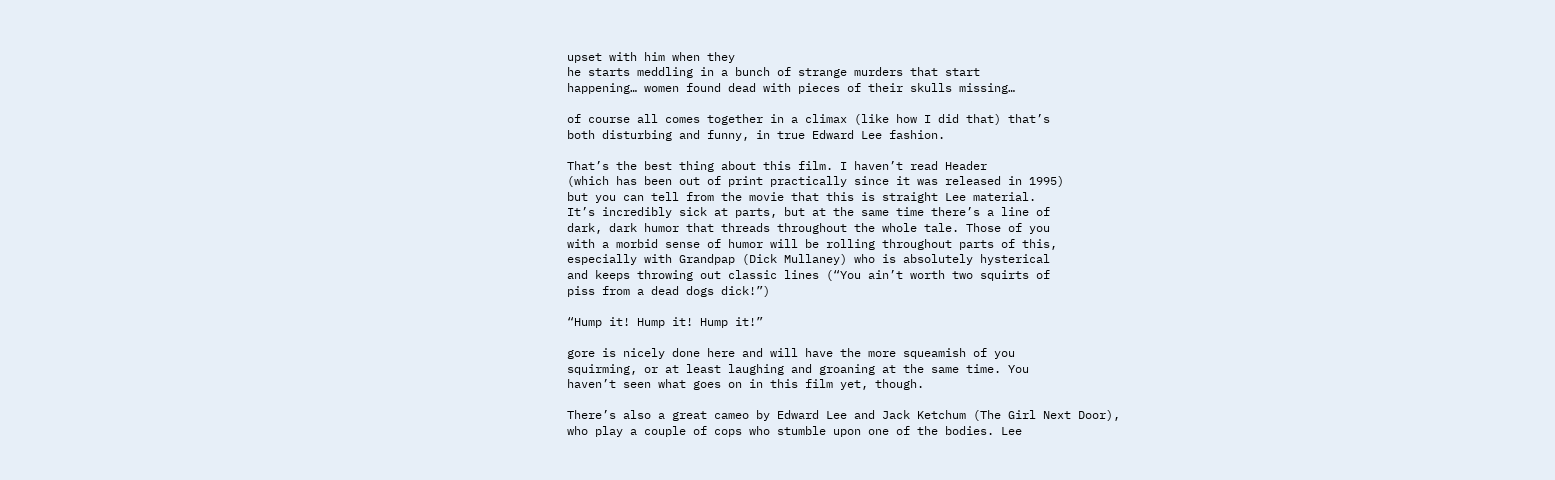upset with him when they
he starts meddling in a bunch of strange murders that start
happening… women found dead with pieces of their skulls missing…

of course all comes together in a climax (like how I did that) that’s
both disturbing and funny, in true Edward Lee fashion.

That’s the best thing about this film. I haven’t read Header
(which has been out of print practically since it was released in 1995)
but you can tell from the movie that this is straight Lee material.
It’s incredibly sick at parts, but at the same time there’s a line of
dark, dark humor that threads throughout the whole tale. Those of you
with a morbid sense of humor will be rolling throughout parts of this,
especially with Grandpap (Dick Mullaney) who is absolutely hysterical
and keeps throwing out classic lines (“You ain’t worth two squirts of
piss from a dead dogs dick!”)

“Hump it! Hump it! Hump it!”

gore is nicely done here and will have the more squeamish of you
squirming, or at least laughing and groaning at the same time. You
haven’t seen what goes on in this film yet, though.

There’s also a great cameo by Edward Lee and Jack Ketchum (The Girl Next Door),
who play a couple of cops who stumble upon one of the bodies. Lee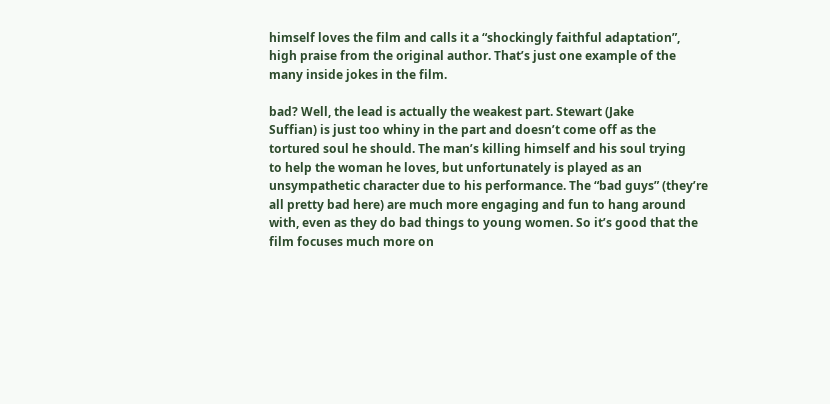himself loves the film and calls it a “shockingly faithful adaptation”,
high praise from the original author. That’s just one example of the
many inside jokes in the film.

bad? Well, the lead is actually the weakest part. Stewart (Jake
Suffian) is just too whiny in the part and doesn’t come off as the
tortured soul he should. The man’s killing himself and his soul trying
to help the woman he loves, but unfortunately is played as an
unsympathetic character due to his performance. The “bad guys” (they’re
all pretty bad here) are much more engaging and fun to hang around
with, even as they do bad things to young women. So it’s good that the
film focuses much more on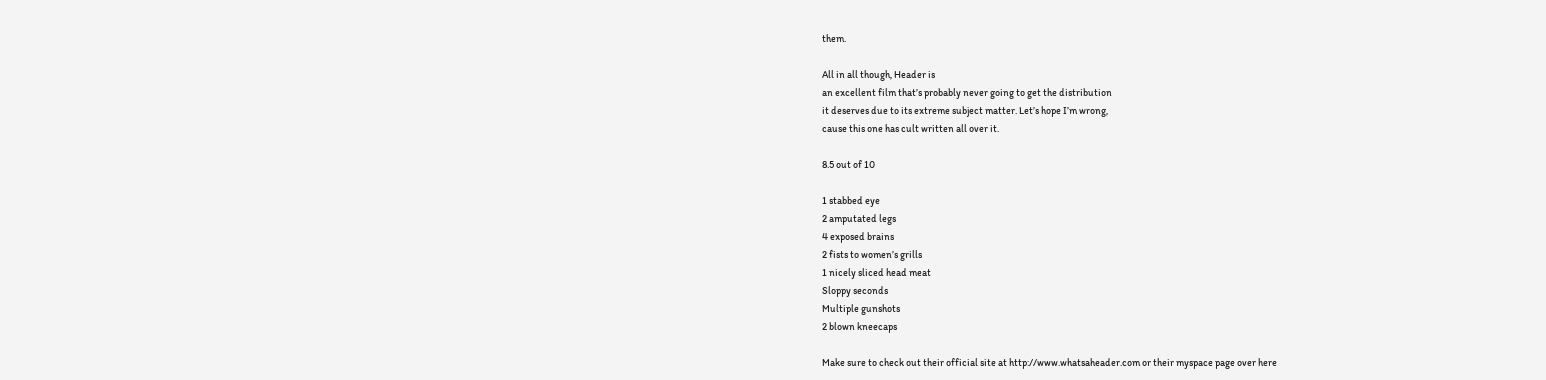them.

All in all though, Header is
an excellent film that’s probably never going to get the distribution
it deserves due to its extreme subject matter. Let’s hope I’m wrong,
cause this one has cult written all over it.

8.5 out of 10

1 stabbed eye
2 amputated legs
4 exposed brains
2 fists to women’s grills
1 nicely sliced head meat
Sloppy seconds
Multiple gunshots
2 blown kneecaps

Make sure to check out their official site at http://www.whatsaheader.com or their myspace page over here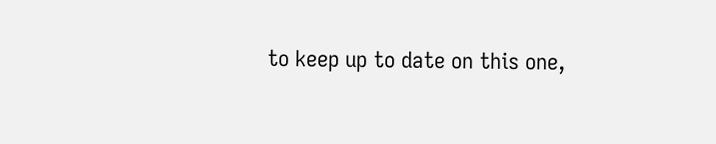to keep up to date on this one,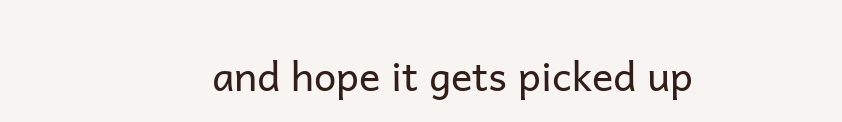and hope it gets picked up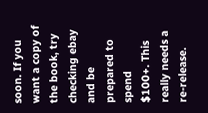soon. If you
want a copy of the book, try checking ebay and be prepared to spend
$100+. This really needs a re-release.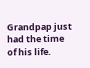Grandpap just had the time of his life.